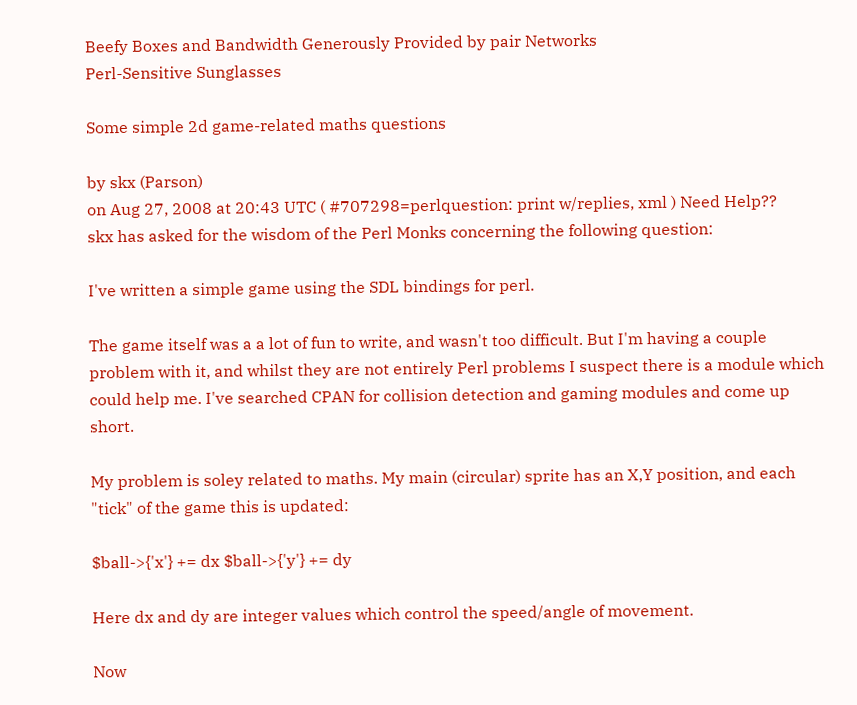Beefy Boxes and Bandwidth Generously Provided by pair Networks
Perl-Sensitive Sunglasses

Some simple 2d game-related maths questions

by skx (Parson)
on Aug 27, 2008 at 20:43 UTC ( #707298=perlquestion: print w/replies, xml ) Need Help??
skx has asked for the wisdom of the Perl Monks concerning the following question:

I've written a simple game using the SDL bindings for perl.

The game itself was a a lot of fun to write, and wasn't too difficult. But I'm having a couple problem with it, and whilst they are not entirely Perl problems I suspect there is a module which could help me. I've searched CPAN for collision detection and gaming modules and come up short.

My problem is soley related to maths. My main (circular) sprite has an X,Y position, and each "tick" of the game this is updated:

$ball->{'x'} += dx $ball->{'y'} += dy

Here dx and dy are integer values which control the speed/angle of movement.

Now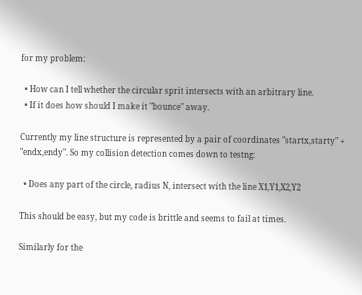for my problem:

  • How can I tell whether the circular sprit intersects with an arbitrary line.
  • If it does how should I make it "bounce" away.

Currently my line structure is represented by a pair of coordinates "startx,starty" + "endx,endy". So my collision detection comes down to testng:

  • Does any part of the circle, radius N, intersect with the line X1,Y1,X2,Y2

This should be easy, but my code is brittle and seems to fail at times.

Similarly for the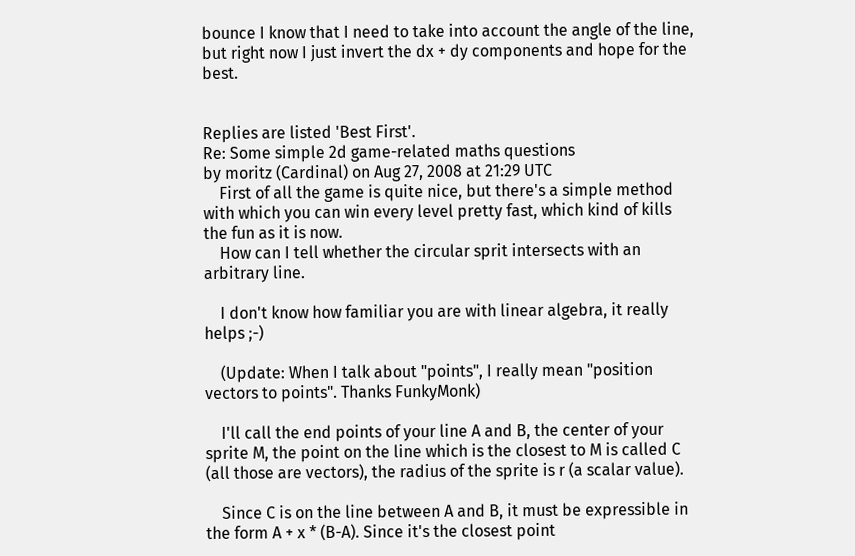bounce I know that I need to take into account the angle of the line, but right now I just invert the dx + dy components and hope for the best.


Replies are listed 'Best First'.
Re: Some simple 2d game-related maths questions
by moritz (Cardinal) on Aug 27, 2008 at 21:29 UTC
    First of all the game is quite nice, but there's a simple method with which you can win every level pretty fast, which kind of kills the fun as it is now.
    How can I tell whether the circular sprit intersects with an arbitrary line.

    I don't know how familiar you are with linear algebra, it really helps ;-)

    (Update: When I talk about "points", I really mean "position vectors to points". Thanks FunkyMonk)

    I'll call the end points of your line A and B, the center of your sprite M, the point on the line which is the closest to M is called C (all those are vectors), the radius of the sprite is r (a scalar value).

    Since C is on the line between A and B, it must be expressible in the form A + x * (B-A). Since it's the closest point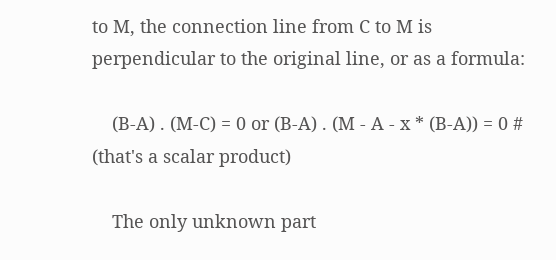to M, the connection line from C to M is perpendicular to the original line, or as a formula:

    (B-A) . (M-C) = 0 or (B-A) . (M - A - x * (B-A)) = 0 # (that's a scalar product)

    The only unknown part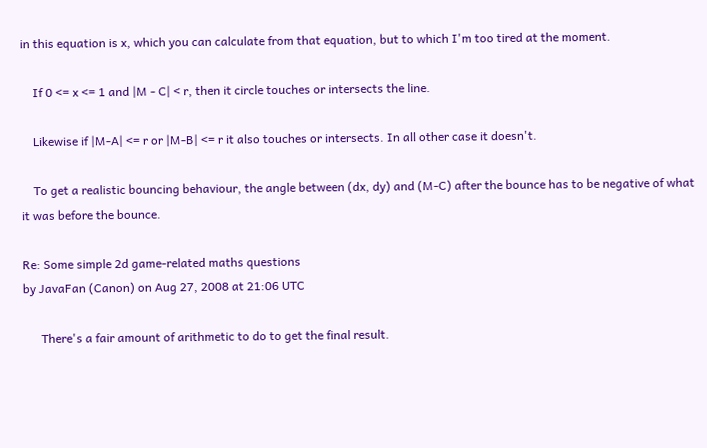in this equation is x, which you can calculate from that equation, but to which I'm too tired at the moment.

    If 0 <= x <= 1 and |M - C| < r, then it circle touches or intersects the line.

    Likewise if |M-A| <= r or |M-B| <= r it also touches or intersects. In all other case it doesn't.

    To get a realistic bouncing behaviour, the angle between (dx, dy) and (M-C) after the bounce has to be negative of what it was before the bounce.

Re: Some simple 2d game-related maths questions
by JavaFan (Canon) on Aug 27, 2008 at 21:06 UTC

      There's a fair amount of arithmetic to do to get the final result.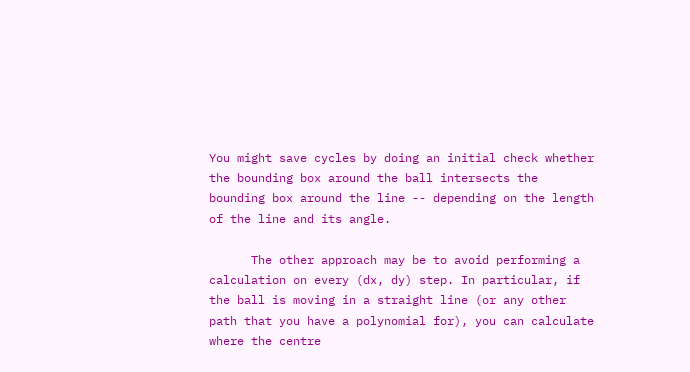You might save cycles by doing an initial check whether the bounding box around the ball intersects the bounding box around the line -- depending on the length of the line and its angle.

      The other approach may be to avoid performing a calculation on every (dx, dy) step. In particular, if the ball is moving in a straight line (or any other path that you have a polynomial for), you can calculate where the centre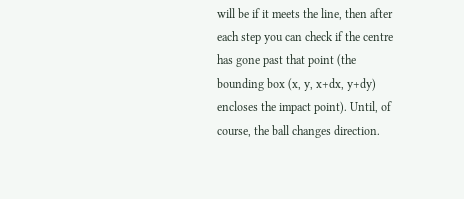will be if it meets the line, then after each step you can check if the centre has gone past that point (the bounding box (x, y, x+dx, y+dy) encloses the impact point). Until, of course, the ball changes direction.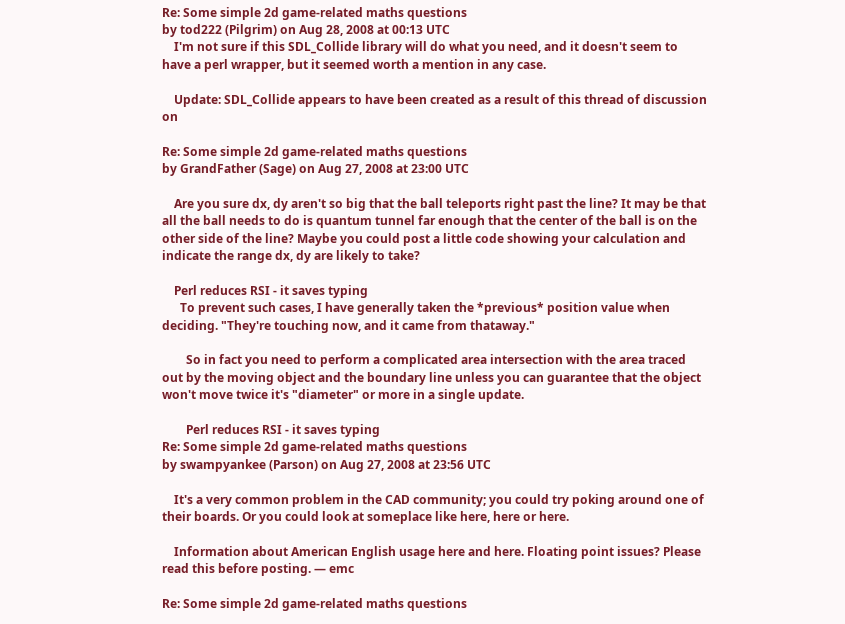Re: Some simple 2d game-related maths questions
by tod222 (Pilgrim) on Aug 28, 2008 at 00:13 UTC
    I'm not sure if this SDL_Collide library will do what you need, and it doesn't seem to have a perl wrapper, but it seemed worth a mention in any case.

    Update: SDL_Collide appears to have been created as a result of this thread of discussion on

Re: Some simple 2d game-related maths questions
by GrandFather (Sage) on Aug 27, 2008 at 23:00 UTC

    Are you sure dx, dy aren't so big that the ball teleports right past the line? It may be that all the ball needs to do is quantum tunnel far enough that the center of the ball is on the other side of the line? Maybe you could post a little code showing your calculation and indicate the range dx, dy are likely to take?

    Perl reduces RSI - it saves typing
      To prevent such cases, I have generally taken the *previous* position value when deciding. "They're touching now, and it came from thataway."

        So in fact you need to perform a complicated area intersection with the area traced out by the moving object and the boundary line unless you can guarantee that the object won't move twice it's "diameter" or more in a single update.

        Perl reduces RSI - it saves typing
Re: Some simple 2d game-related maths questions
by swampyankee (Parson) on Aug 27, 2008 at 23:56 UTC

    It's a very common problem in the CAD community; you could try poking around one of their boards. Or you could look at someplace like here, here or here.

    Information about American English usage here and here. Floating point issues? Please read this before posting. — emc

Re: Some simple 2d game-related maths questions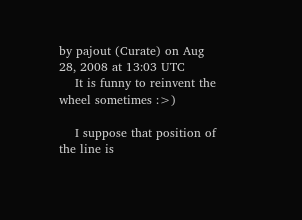by pajout (Curate) on Aug 28, 2008 at 13:03 UTC
    It is funny to reinvent the wheel sometimes :>)

    I suppose that position of the line is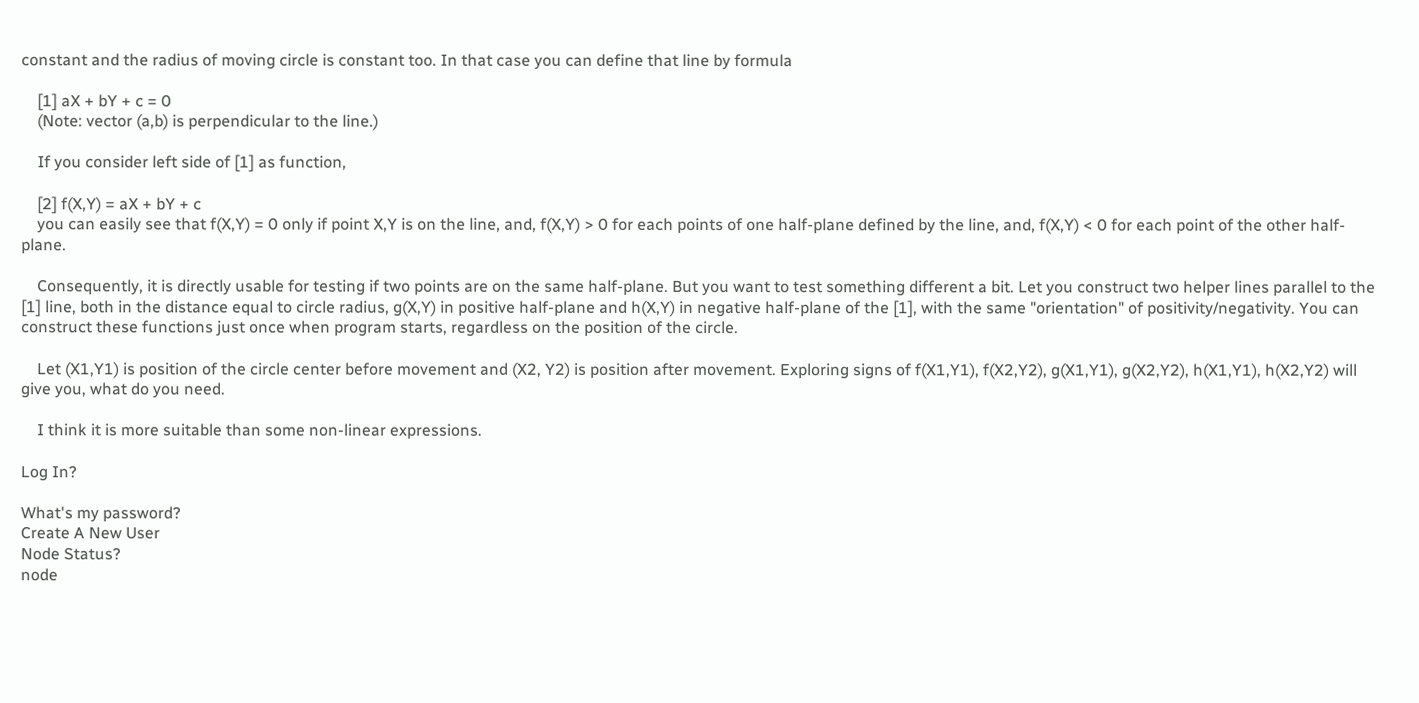constant and the radius of moving circle is constant too. In that case you can define that line by formula

    [1] aX + bY + c = 0
    (Note: vector (a,b) is perpendicular to the line.)

    If you consider left side of [1] as function,

    [2] f(X,Y) = aX + bY + c
    you can easily see that f(X,Y) = 0 only if point X,Y is on the line, and, f(X,Y) > 0 for each points of one half-plane defined by the line, and, f(X,Y) < 0 for each point of the other half-plane.

    Consequently, it is directly usable for testing if two points are on the same half-plane. But you want to test something different a bit. Let you construct two helper lines parallel to the [1] line, both in the distance equal to circle radius, g(X,Y) in positive half-plane and h(X,Y) in negative half-plane of the [1], with the same "orientation" of positivity/negativity. You can construct these functions just once when program starts, regardless on the position of the circle.

    Let (X1,Y1) is position of the circle center before movement and (X2, Y2) is position after movement. Exploring signs of f(X1,Y1), f(X2,Y2), g(X1,Y1), g(X2,Y2), h(X1,Y1), h(X2,Y2) will give you, what do you need.

    I think it is more suitable than some non-linear expressions.

Log In?

What's my password?
Create A New User
Node Status?
node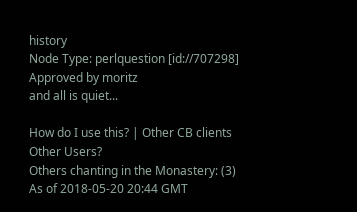history
Node Type: perlquestion [id://707298]
Approved by moritz
and all is quiet...

How do I use this? | Other CB clients
Other Users?
Others chanting in the Monastery: (3)
As of 2018-05-20 20:44 GMT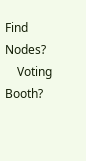Find Nodes?
    Voting Booth?